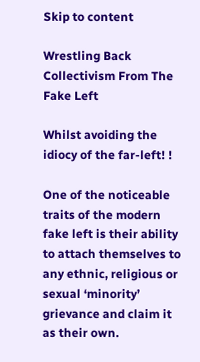Skip to content

Wrestling Back Collectivism From The Fake Left

Whilst avoiding the idiocy of the far-left! !

One of the noticeable traits of the modern fake left is their ability to attach themselves to any ethnic, religious or sexual ‘minority’ grievance and claim it as their own.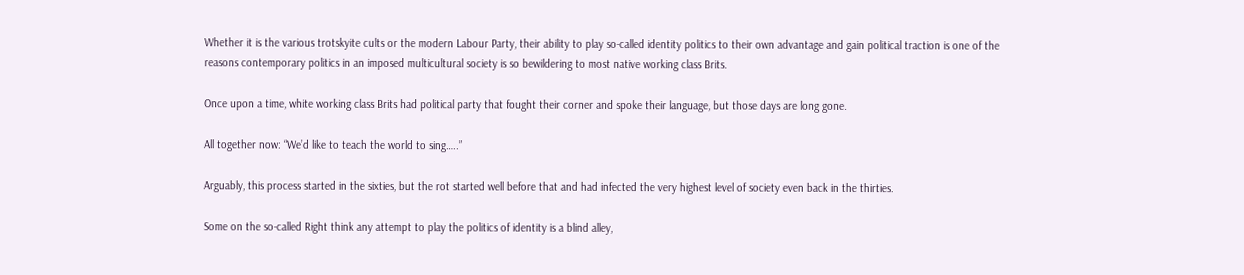Whether it is the various trotskyite cults or the modern Labour Party, their ability to play so-called identity politics to their own advantage and gain political traction is one of the reasons contemporary politics in an imposed multicultural society is so bewildering to most native working class Brits.

Once upon a time, white working class Brits had political party that fought their corner and spoke their language, but those days are long gone.

All together now: “We’d like to teach the world to sing…..”

Arguably, this process started in the sixties, but the rot started well before that and had infected the very highest level of society even back in the thirties.

Some on the so-called Right think any attempt to play the politics of identity is a blind alley,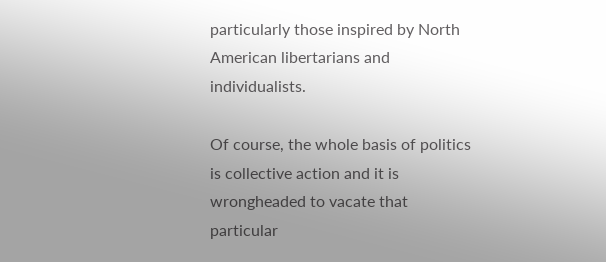particularly those inspired by North American libertarians and individualists.

Of course, the whole basis of politics is collective action and it is wrongheaded to vacate that particular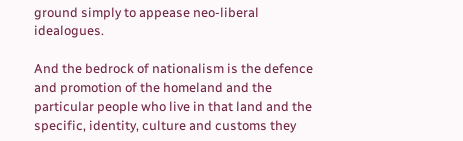ground simply to appease neo-liberal idealogues.

And the bedrock of nationalism is the defence and promotion of the homeland and the particular people who live in that land and the specific, identity, culture and customs they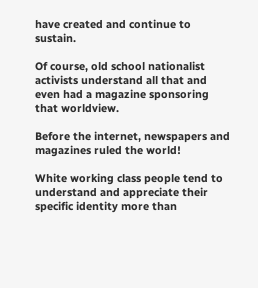have created and continue to sustain.

Of course, old school nationalist activists understand all that and even had a magazine sponsoring that worldview.

Before the internet, newspapers and magazines ruled the world!

White working class people tend to understand and appreciate their specific identity more than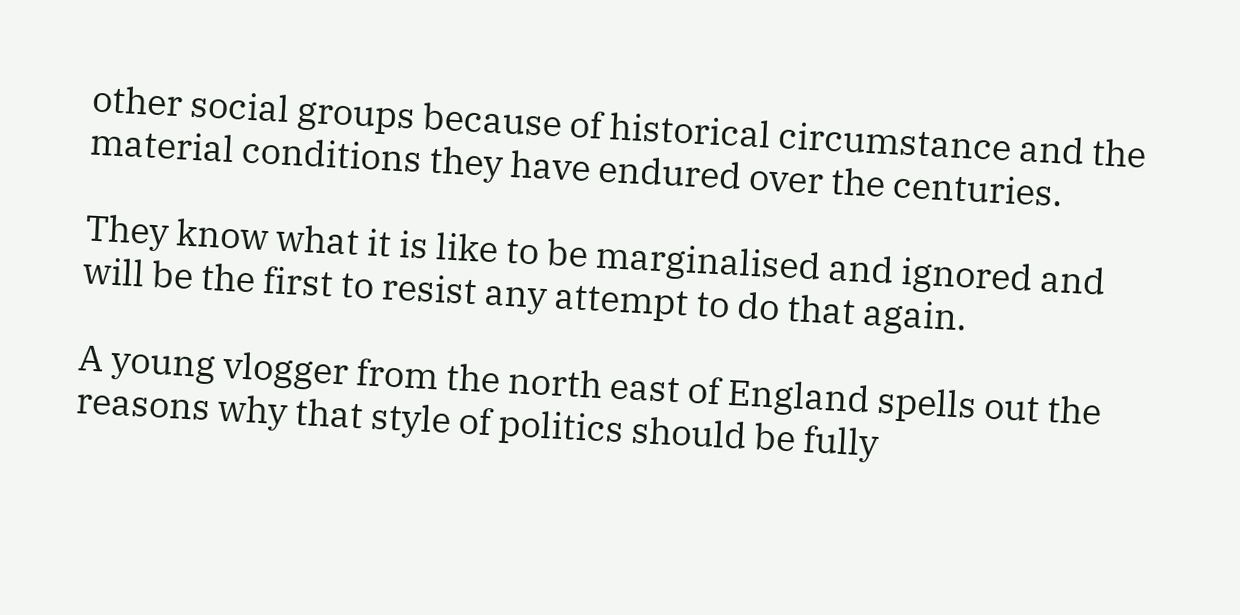other social groups because of historical circumstance and the material conditions they have endured over the centuries.

They know what it is like to be marginalised and ignored and will be the first to resist any attempt to do that again.

A young vlogger from the north east of England spells out the reasons why that style of politics should be fully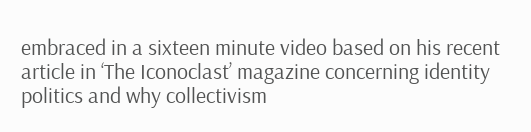embraced in a sixteen minute video based on his recent article in ‘The Iconoclast’ magazine concerning identity politics and why collectivism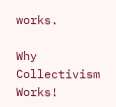works.

Why Collectivism Works!